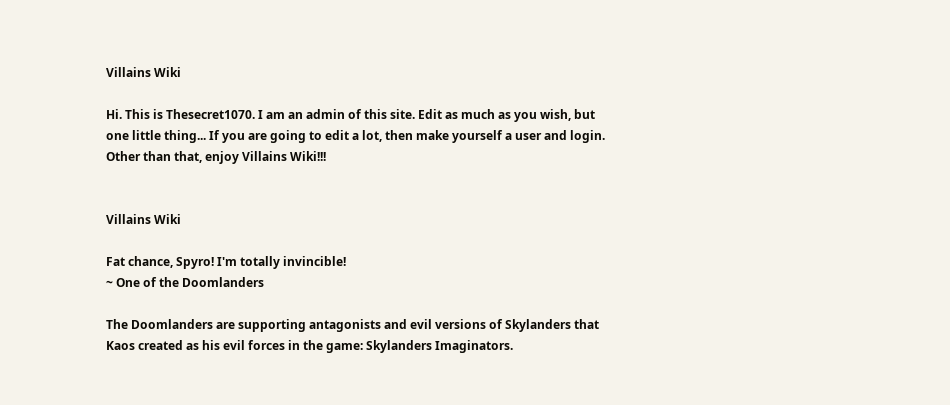Villains Wiki

Hi. This is Thesecret1070. I am an admin of this site. Edit as much as you wish, but one little thing... If you are going to edit a lot, then make yourself a user and login. Other than that, enjoy Villains Wiki!!!


Villains Wiki

Fat chance, Spyro! I'm totally invincible!
~ One of the Doomlanders

The Doomlanders are supporting antagonists and evil versions of Skylanders that Kaos created as his evil forces in the game: Skylanders Imaginators.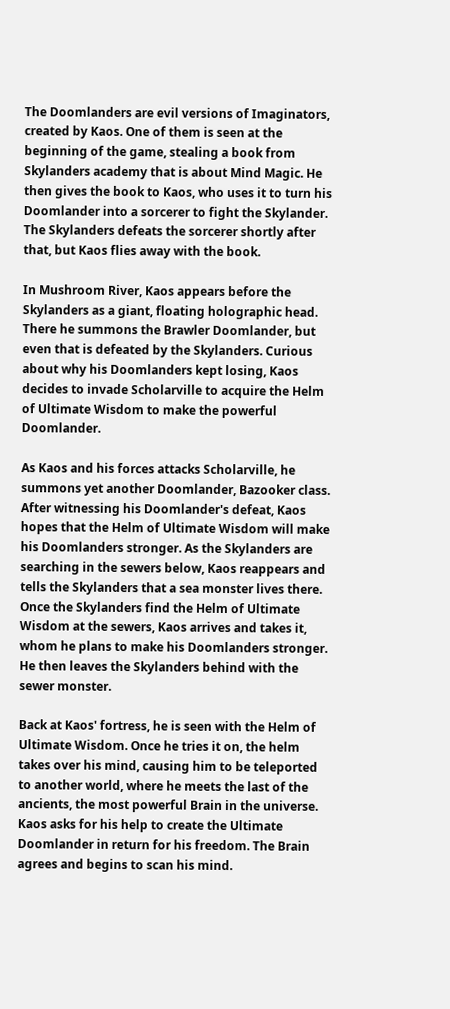The Doomlanders are evil versions of Imaginators, created by Kaos. One of them is seen at the beginning of the game, stealing a book from Skylanders academy that is about Mind Magic. He then gives the book to Kaos, who uses it to turn his Doomlander into a sorcerer to fight the Skylander. The Skylanders defeats the sorcerer shortly after that, but Kaos flies away with the book.

In Mushroom River, Kaos appears before the Skylanders as a giant, floating holographic head. There he summons the Brawler Doomlander, but even that is defeated by the Skylanders. Curious about why his Doomlanders kept losing, Kaos decides to invade Scholarville to acquire the Helm of Ultimate Wisdom to make the powerful Doomlander.

As Kaos and his forces attacks Scholarville, he summons yet another Doomlander, Bazooker class. After witnessing his Doomlander's defeat, Kaos hopes that the Helm of Ultimate Wisdom will make his Doomlanders stronger. As the Skylanders are searching in the sewers below, Kaos reappears and tells the Skylanders that a sea monster lives there. Once the Skylanders find the Helm of Ultimate Wisdom at the sewers, Kaos arrives and takes it, whom he plans to make his Doomlanders stronger. He then leaves the Skylanders behind with the sewer monster.

Back at Kaos' fortress, he is seen with the Helm of Ultimate Wisdom. Once he tries it on, the helm takes over his mind, causing him to be teleported to another world, where he meets the last of the ancients, the most powerful Brain in the universe. Kaos asks for his help to create the Ultimate Doomlander in return for his freedom. The Brain agrees and begins to scan his mind.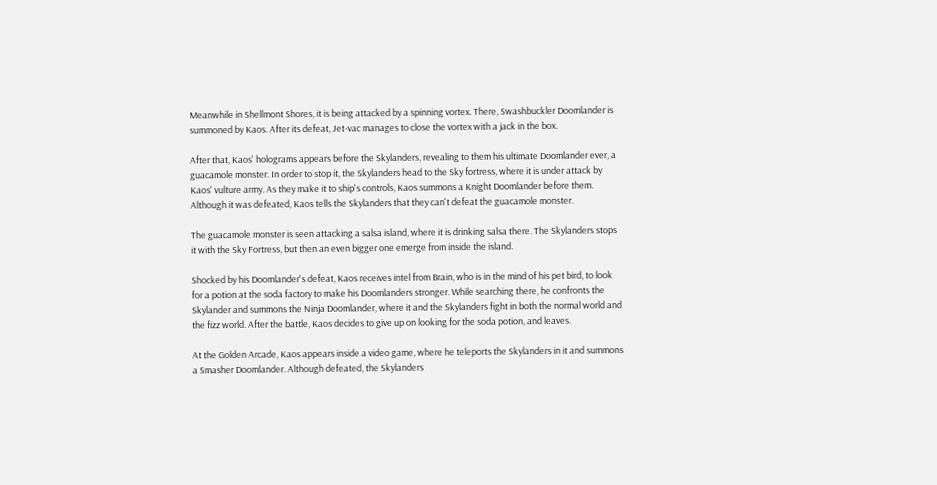Meanwhile in Shellmont Shores, it is being attacked by a spinning vortex. There, Swashbuckler Doomlander is summoned by Kaos. After its defeat, Jet-vac manages to close the vortex with a jack in the box.

After that, Kaos' holograms appears before the Skylanders, revealing to them his ultimate Doomlander ever, a guacamole monster. In order to stop it, the Skylanders head to the Sky fortress, where it is under attack by Kaos' vulture army. As they make it to ship's controls, Kaos summons a Knight Doomlander before them. Although it was defeated, Kaos tells the Skylanders that they can't defeat the guacamole monster.

The guacamole monster is seen attacking a salsa island, where it is drinking salsa there. The Skylanders stops it with the Sky Fortress, but then an even bigger one emerge from inside the island.

Shocked by his Doomlander's defeat, Kaos receives intel from Brain, who is in the mind of his pet bird, to look for a potion at the soda factory to make his Doomlanders stronger. While searching there, he confronts the Skylander and summons the Ninja Doomlander, where it and the Skylanders fight in both the normal world and the fizz world. After the battle, Kaos decides to give up on looking for the soda potion, and leaves.

At the Golden Arcade, Kaos appears inside a video game, where he teleports the Skylanders in it and summons a Smasher Doomlander. Although defeated, the Skylanders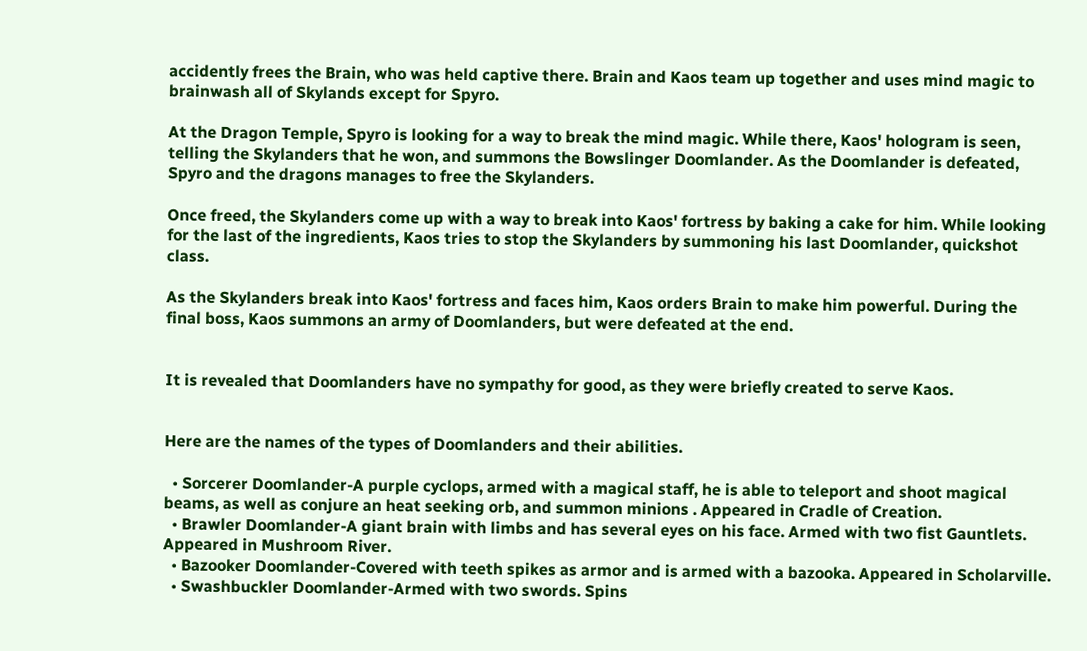accidently frees the Brain, who was held captive there. Brain and Kaos team up together and uses mind magic to brainwash all of Skylands except for Spyro.

At the Dragon Temple, Spyro is looking for a way to break the mind magic. While there, Kaos' hologram is seen, telling the Skylanders that he won, and summons the Bowslinger Doomlander. As the Doomlander is defeated, Spyro and the dragons manages to free the Skylanders.

Once freed, the Skylanders come up with a way to break into Kaos' fortress by baking a cake for him. While looking for the last of the ingredients, Kaos tries to stop the Skylanders by summoning his last Doomlander, quickshot class.

As the Skylanders break into Kaos' fortress and faces him, Kaos orders Brain to make him powerful. During the final boss, Kaos summons an army of Doomlanders, but were defeated at the end.


It is revealed that Doomlanders have no sympathy for good, as they were briefly created to serve Kaos.


Here are the names of the types of Doomlanders and their abilities.

  • Sorcerer Doomlander-A purple cyclops, armed with a magical staff, he is able to teleport and shoot magical beams, as well as conjure an heat seeking orb, and summon minions . Appeared in Cradle of Creation.
  • Brawler Doomlander-A giant brain with limbs and has several eyes on his face. Armed with two fist Gauntlets. Appeared in Mushroom River.
  • Bazooker Doomlander-Covered with teeth spikes as armor and is armed with a bazooka. Appeared in Scholarville.
  • Swashbuckler Doomlander-Armed with two swords. Spins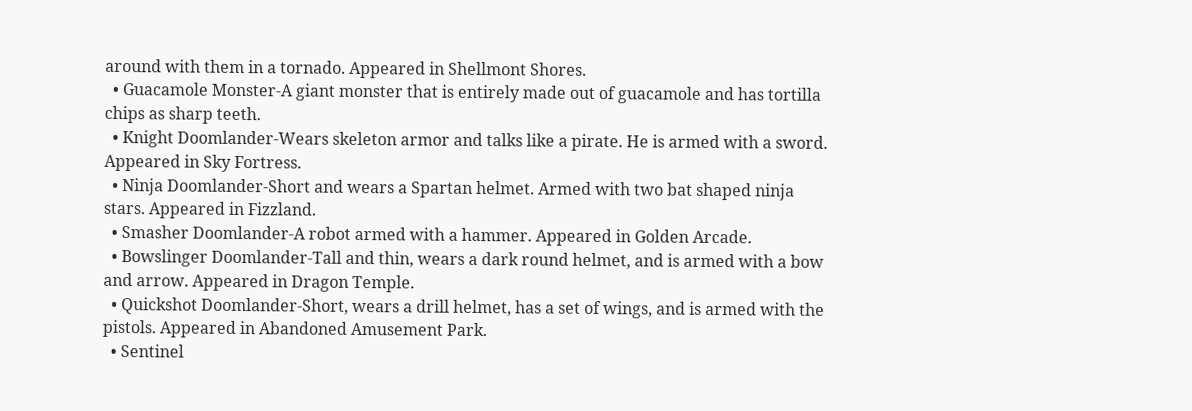around with them in a tornado. Appeared in Shellmont Shores.
  • Guacamole Monster-A giant monster that is entirely made out of guacamole and has tortilla chips as sharp teeth.
  • Knight Doomlander-Wears skeleton armor and talks like a pirate. He is armed with a sword. Appeared in Sky Fortress.
  • Ninja Doomlander-Short and wears a Spartan helmet. Armed with two bat shaped ninja stars. Appeared in Fizzland.
  • Smasher Doomlander-A robot armed with a hammer. Appeared in Golden Arcade.
  • Bowslinger Doomlander-Tall and thin, wears a dark round helmet, and is armed with a bow and arrow. Appeared in Dragon Temple.
  • Quickshot Doomlander-Short, wears a drill helmet, has a set of wings, and is armed with the pistols. Appeared in Abandoned Amusement Park.
  • Sentinel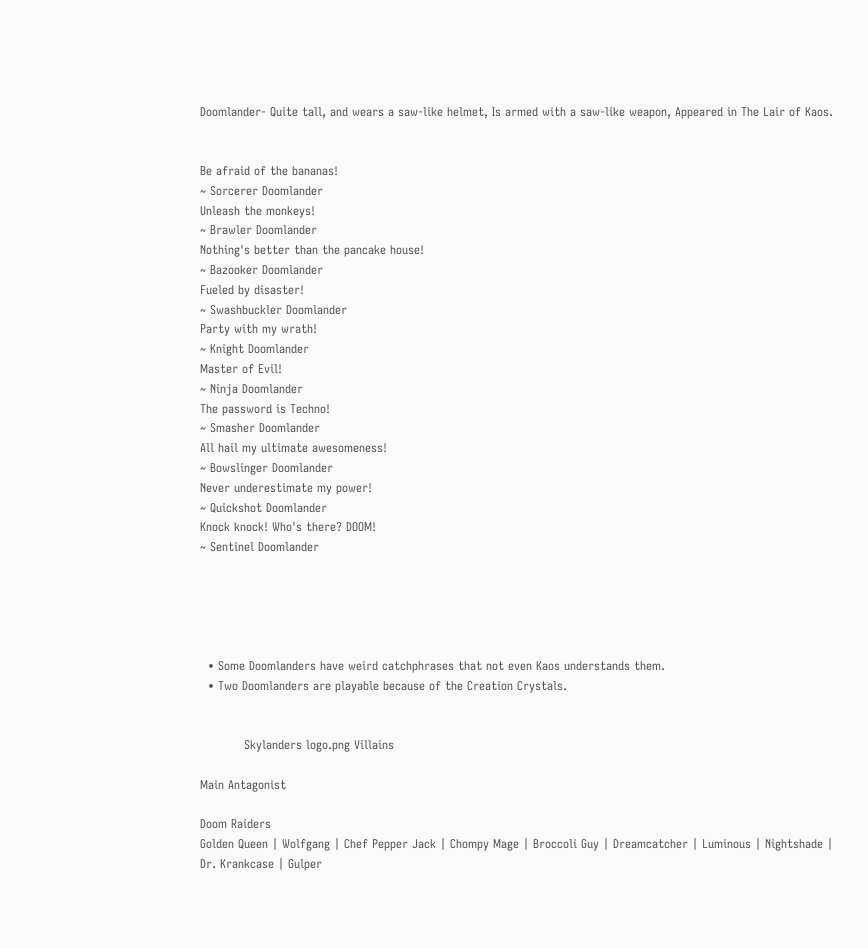Doomlander- Quite tall, and wears a saw-like helmet, Is armed with a saw-like weapon, Appeared in The Lair of Kaos.


Be afraid of the bananas!
~ Sorcerer Doomlander
Unleash the monkeys!
~ Brawler Doomlander
Nothing's better than the pancake house!
~ Bazooker Doomlander
Fueled by disaster!
~ Swashbuckler Doomlander
Party with my wrath!
~ Knight Doomlander
Master of Evil!
~ Ninja Doomlander
The password is Techno!
~ Smasher Doomlander
All hail my ultimate awesomeness!
~ Bowslinger Doomlander
Never underestimate my power!
~ Quickshot Doomlander
Knock knock! Who's there? DOOM!
~ Sentinel Doomlander





  • Some Doomlanders have weird catchphrases that not even Kaos understands them.
  • Two Doomlanders are playable because of the Creation Crystals.


           Skylanders logo.png Villains

Main Antagonist

Doom Raiders
Golden Queen | Wolfgang | Chef Pepper Jack | Chompy Mage | Broccoli Guy | Dreamcatcher | Luminous | Nightshade | Dr. Krankcase | Gulper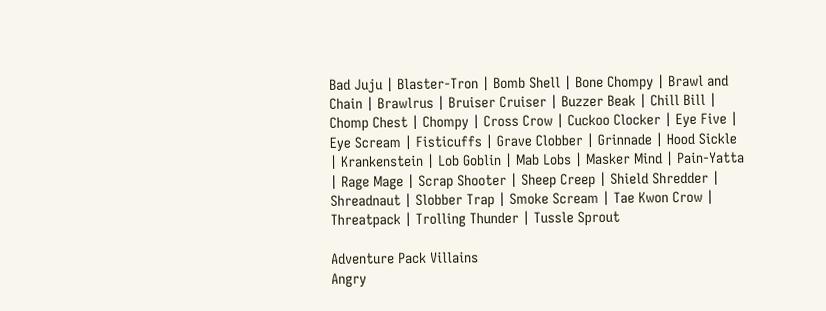Bad Juju | Blaster-Tron | Bomb Shell | Bone Chompy | Brawl and Chain | Brawlrus | Bruiser Cruiser | Buzzer Beak | Chill Bill | Chomp Chest | Chompy | Cross Crow | Cuckoo Clocker | Eye Five | Eye Scream | Fisticuffs | Grave Clobber | Grinnade | Hood Sickle | Krankenstein | Lob Goblin | Mab Lobs | Masker Mind | Pain-Yatta | Rage Mage | Scrap Shooter | Sheep Creep | Shield Shredder | Shreadnaut | Slobber Trap | Smoke Scream | Tae Kwon Crow | Threatpack | Trolling Thunder | Tussle Sprout

Adventure Pack Villains
Angry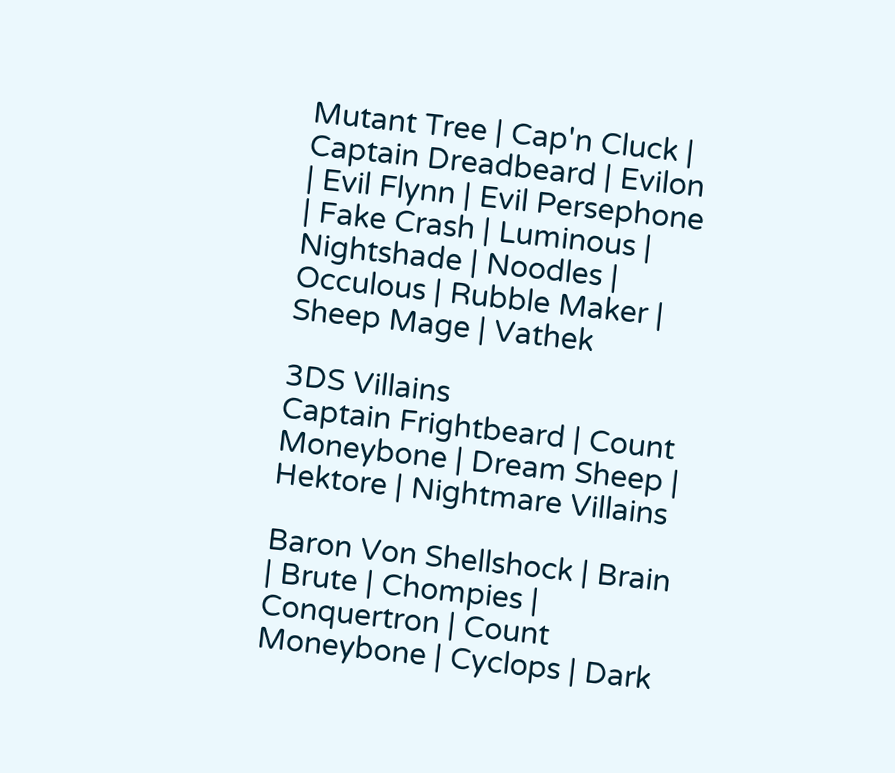Mutant Tree | Cap'n Cluck | Captain Dreadbeard | Evilon | Evil Flynn | Evil Persephone | Fake Crash | Luminous | Nightshade | Noodles | Occulous | Rubble Maker | Sheep Mage | Vathek

3DS Villains
Captain Frightbeard | Count Moneybone | Dream Sheep | Hektore | Nightmare Villains

Baron Von Shellshock | Brain | Brute | Chompies | Conquertron | Count Moneybone | Cyclops | Dark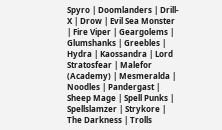Spyro | Doomlanders | Drill-X | Drow | Evil Sea Monster | Fire Viper | Geargolems | Glumshanks | Greebles | Hydra | Kaossandra | Lord Stratosfear | Malefor (Academy) | Mesmeralda | Noodles | Pandergast | Sheep Mage | Spell Punks | Spellslamzer | Strykore | The Darkness | Trolls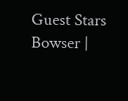Guest Stars
Bowser |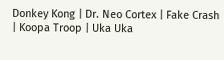Donkey Kong | Dr. Neo Cortex | Fake Crash | Koopa Troop | Uka Uka